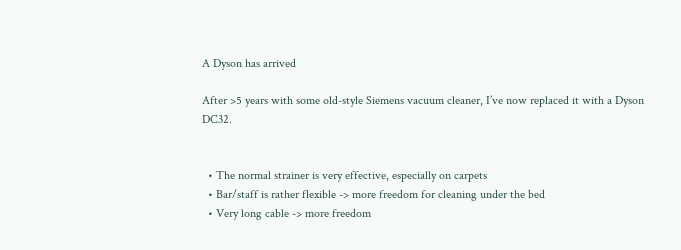A Dyson has arrived

After >5 years with some old-style Siemens vacuum cleaner, I’ve now replaced it with a Dyson DC32.


  • The normal strainer is very effective, especially on carpets
  • Bar/staff is rather flexible -> more freedom for cleaning under the bed
  • Very long cable -> more freedom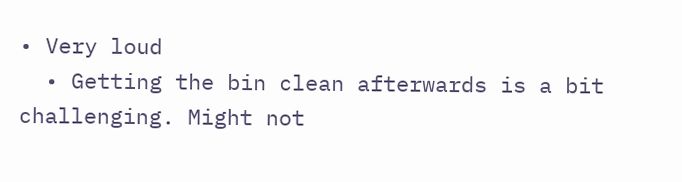• Very loud
  • Getting the bin clean afterwards is a bit challenging. Might not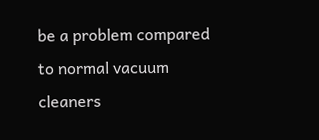be a problem compared to normal vacuum cleaners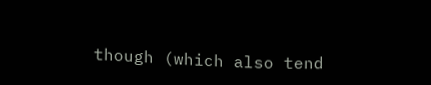though (which also tend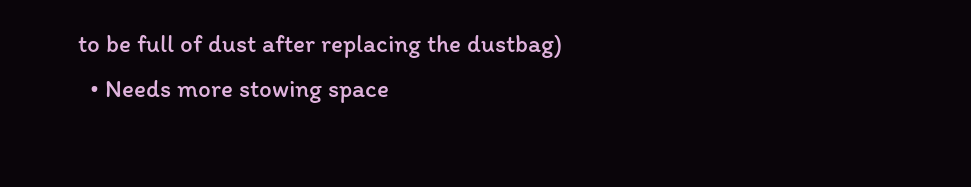to be full of dust after replacing the dustbag)
  • Needs more stowing space